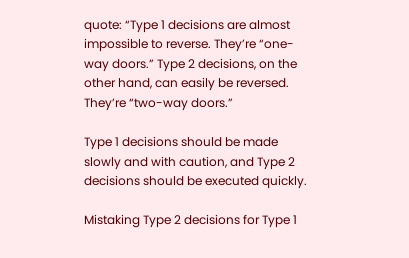quote: “Type 1 decisions are almost impossible to reverse. They’re “one-way doors.” Type 2 decisions, on the other hand, can easily be reversed. They’re “two-way doors.”

Type 1 decisions should be made slowly and with caution, and Type 2 decisions should be executed quickly.

Mistaking Type 2 decisions for Type 1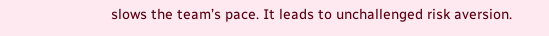slows the team’s pace. It leads to unchallenged risk aversion.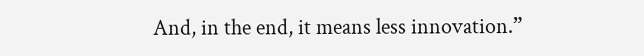And, in the end, it means less innovation.”